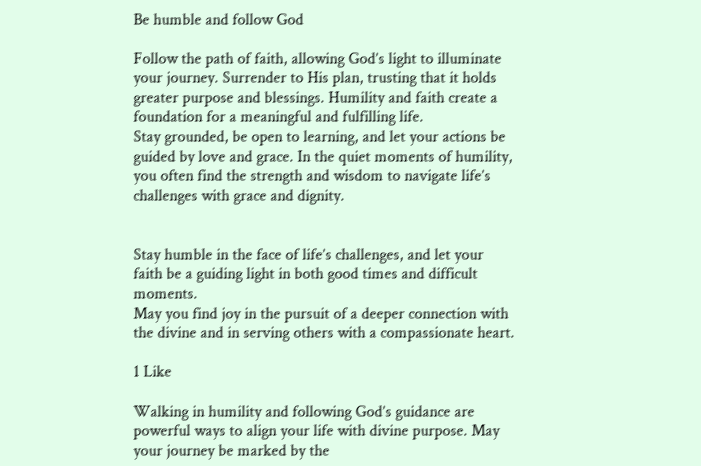Be humble and follow God

Follow the path of faith, allowing God’s light to illuminate your journey. Surrender to His plan, trusting that it holds greater purpose and blessings. Humility and faith create a foundation for a meaningful and fulfilling life.
Stay grounded, be open to learning, and let your actions be guided by love and grace. In the quiet moments of humility, you often find the strength and wisdom to navigate life’s challenges with grace and dignity.


Stay humble in the face of life’s challenges, and let your faith be a guiding light in both good times and difficult moments.
May you find joy in the pursuit of a deeper connection with the divine and in serving others with a compassionate heart.

1 Like

Walking in humility and following God’s guidance are powerful ways to align your life with divine purpose. May your journey be marked by the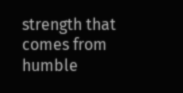strength that comes from humble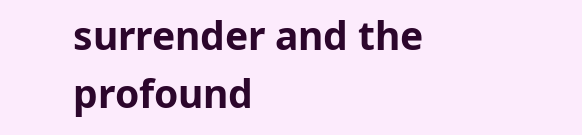surrender and the profound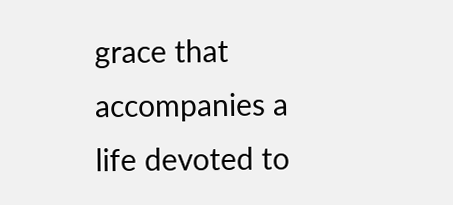grace that accompanies a life devoted to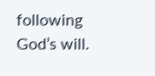following God’s will.